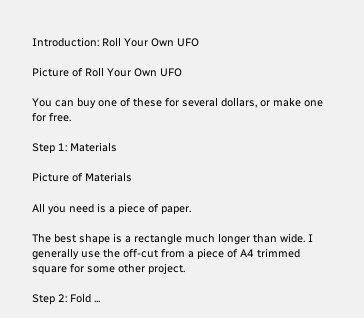Introduction: Roll Your Own UFO

Picture of Roll Your Own UFO

You can buy one of these for several dollars, or make one for free.

Step 1: Materials

Picture of Materials

All you need is a piece of paper.

The best shape is a rectangle much longer than wide. I generally use the off-cut from a piece of A4 trimmed square for some other project.

Step 2: Fold ...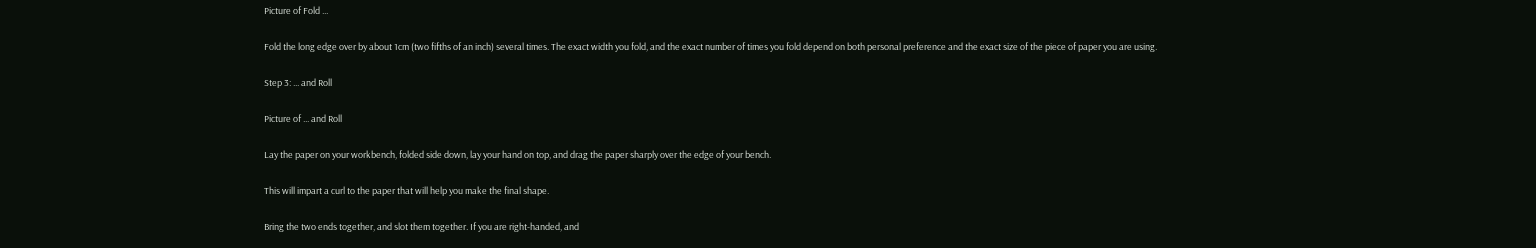Picture of Fold ...

Fold the long edge over by about 1cm (two fifths of an inch) several times. The exact width you fold, and the exact number of times you fold depend on both personal preference and the exact size of the piece of paper you are using.

Step 3: ... and Roll

Picture of ... and Roll

Lay the paper on your workbench, folded side down, lay your hand on top, and drag the paper sharply over the edge of your bench.

This will impart a curl to the paper that will help you make the final shape.

Bring the two ends together, and slot them together. If you are right-handed, and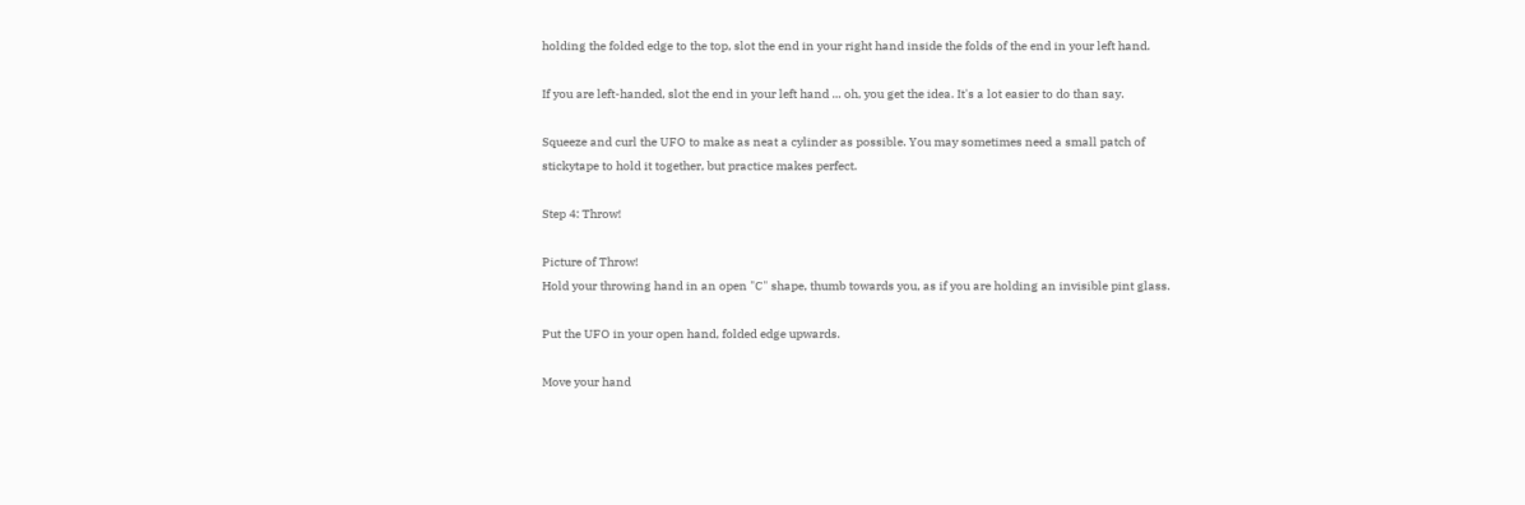holding the folded edge to the top, slot the end in your right hand inside the folds of the end in your left hand.

If you are left-handed, slot the end in your left hand ... oh, you get the idea. It's a lot easier to do than say.

Squeeze and curl the UFO to make as neat a cylinder as possible. You may sometimes need a small patch of stickytape to hold it together, but practice makes perfect.

Step 4: Throw!

Picture of Throw!
Hold your throwing hand in an open "C" shape, thumb towards you, as if you are holding an invisible pint glass.

Put the UFO in your open hand, folded edge upwards.

Move your hand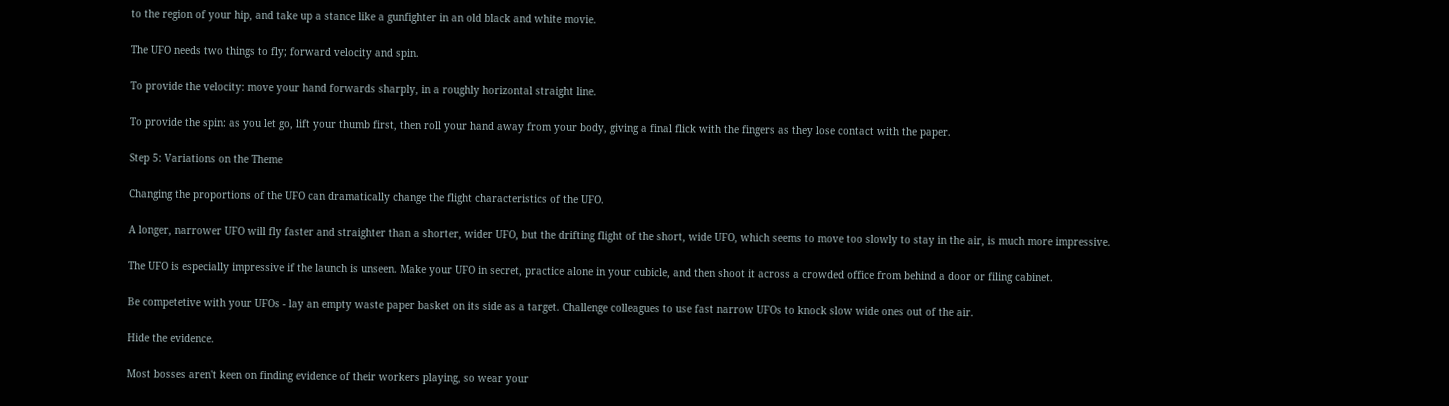to the region of your hip, and take up a stance like a gunfighter in an old black and white movie.

The UFO needs two things to fly; forward velocity and spin.

To provide the velocity: move your hand forwards sharply, in a roughly horizontal straight line.

To provide the spin: as you let go, lift your thumb first, then roll your hand away from your body, giving a final flick with the fingers as they lose contact with the paper.

Step 5: Variations on the Theme

Changing the proportions of the UFO can dramatically change the flight characteristics of the UFO.

A longer, narrower UFO will fly faster and straighter than a shorter, wider UFO, but the drifting flight of the short, wide UFO, which seems to move too slowly to stay in the air, is much more impressive.

The UFO is especially impressive if the launch is unseen. Make your UFO in secret, practice alone in your cubicle, and then shoot it across a crowded office from behind a door or filing cabinet.

Be competetive with your UFOs - lay an empty waste paper basket on its side as a target. Challenge colleagues to use fast narrow UFOs to knock slow wide ones out of the air.

Hide the evidence.

Most bosses aren't keen on finding evidence of their workers playing, so wear your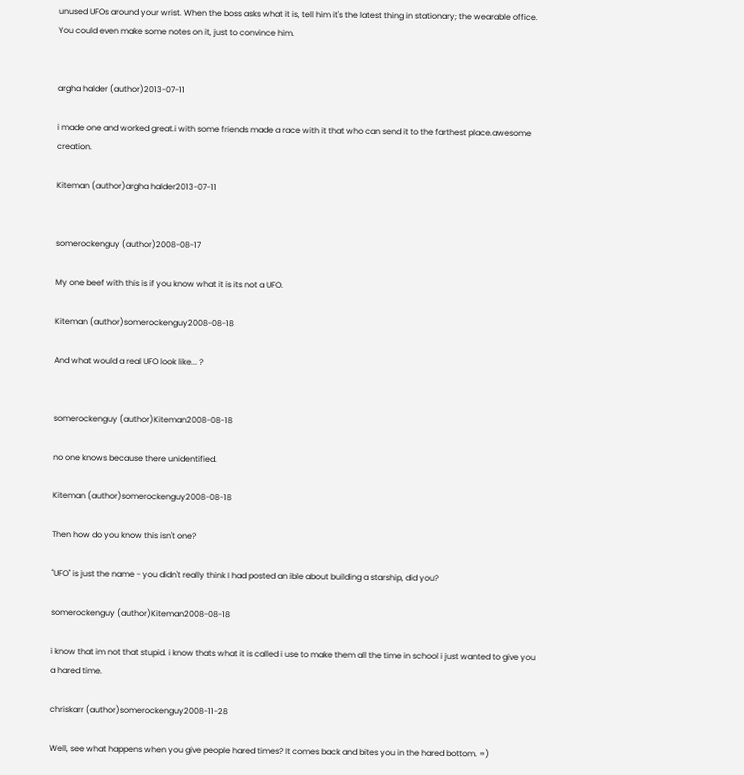unused UFOs around your wrist. When the boss asks what it is, tell him it's the latest thing in stationary; the wearable office. You could even make some notes on it, just to convince him.


argha halder (author)2013-07-11

i made one and worked great.i with some friends made a race with it that who can send it to the farthest place.awesome creation.

Kiteman (author)argha halder2013-07-11


somerockenguy (author)2008-08-17

My one beef with this is if you know what it is its not a UFO.

Kiteman (author)somerockenguy2008-08-18

And what would a real UFO look like... ?


somerockenguy (author)Kiteman2008-08-18

no one knows because there unidentified.

Kiteman (author)somerockenguy2008-08-18

Then how do you know this isn't one?

"UFO" is just the name - you didn't really think I had posted an ible about building a starship, did you?

somerockenguy (author)Kiteman2008-08-18

i know that im not that stupid. i know thats what it is called i use to make them all the time in school i just wanted to give you a hared time.

chriskarr (author)somerockenguy2008-11-28

Well, see what happens when you give people hared times? It comes back and bites you in the hared bottom. =)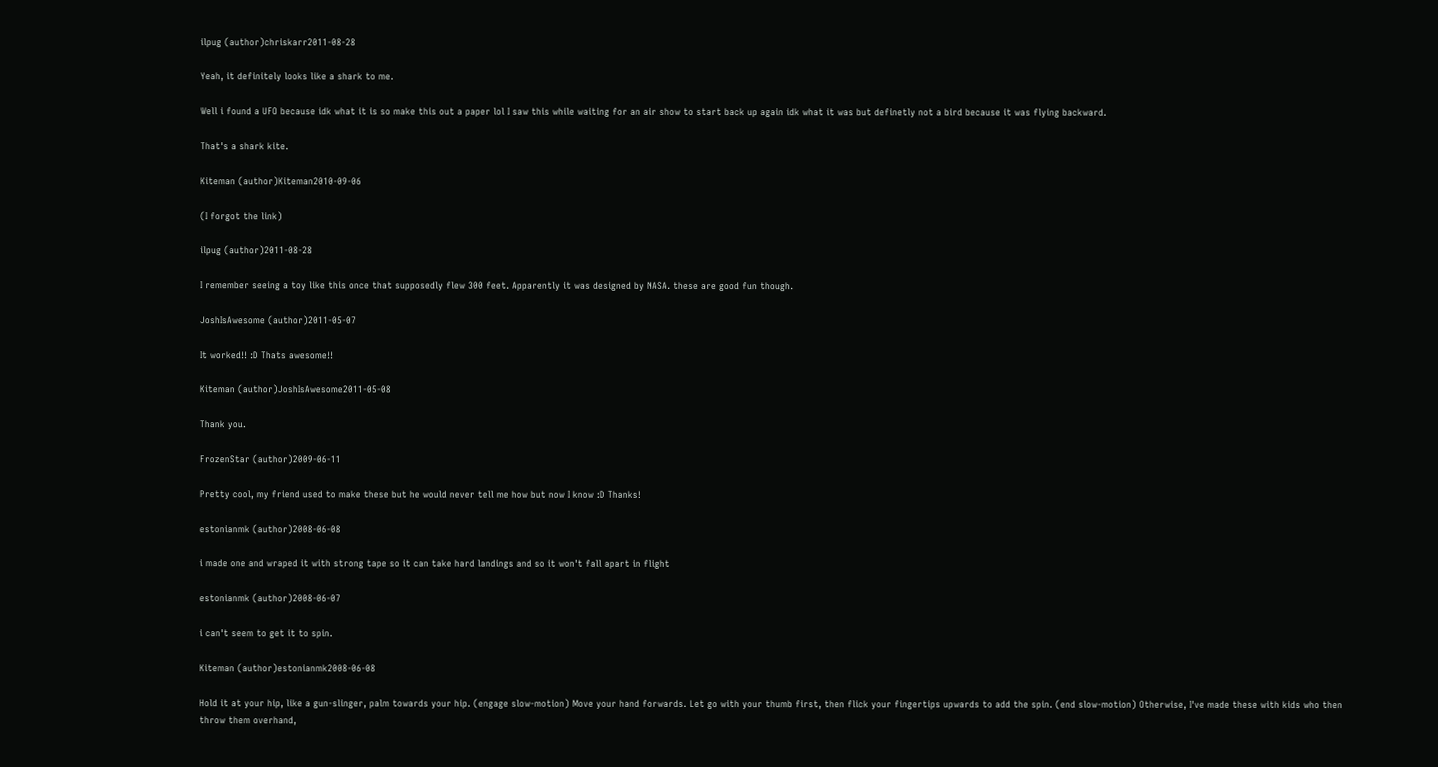ilpug (author)chriskarr2011-08-28

Yeah, it definitely looks like a shark to me.

Well i found a UFO because idk what it is so make this out a paper lol I saw this while waiting for an air show to start back up again idk what it was but definetly not a bird because it was flying backward.

That's a shark kite.

Kiteman (author)Kiteman2010-09-06

(I forgot the link)

ilpug (author)2011-08-28

I remember seeing a toy like this once that supposedly flew 300 feet. Apparently it was designed by NASA. these are good fun though.

JoshIsAwesome (author)2011-05-07

It worked!! :D Thats awesome!!

Kiteman (author)JoshIsAwesome2011-05-08

Thank you.

FrozenStar (author)2009-06-11

Pretty cool, my friend used to make these but he would never tell me how but now I know :D Thanks!

estonianmk (author)2008-06-08

i made one and wraped it with strong tape so it can take hard landings and so it won't fall apart in flight

estonianmk (author)2008-06-07

i can't seem to get it to spin.

Kiteman (author)estonianmk2008-06-08

Hold it at your hip, like a gun-slinger, palm towards your hip. (engage slow-motion) Move your hand forwards. Let go with your thumb first, then flick your fingertips upwards to add the spin. (end slow-motion) Otherwise, I've made these with kids who then throw them overhand,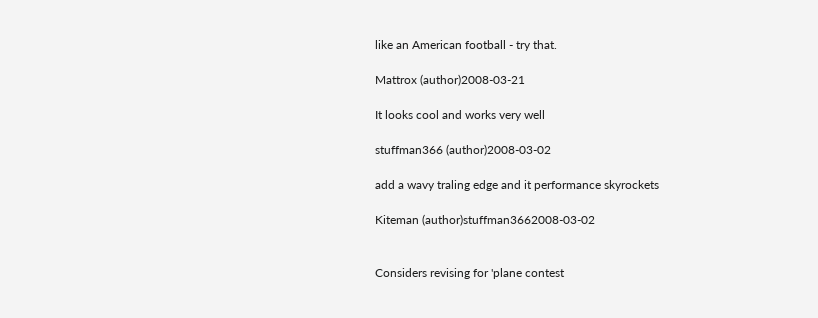like an American football - try that.

Mattrox (author)2008-03-21

It looks cool and works very well

stuffman366 (author)2008-03-02

add a wavy traling edge and it performance skyrockets

Kiteman (author)stuffman3662008-03-02


Considers revising for 'plane contest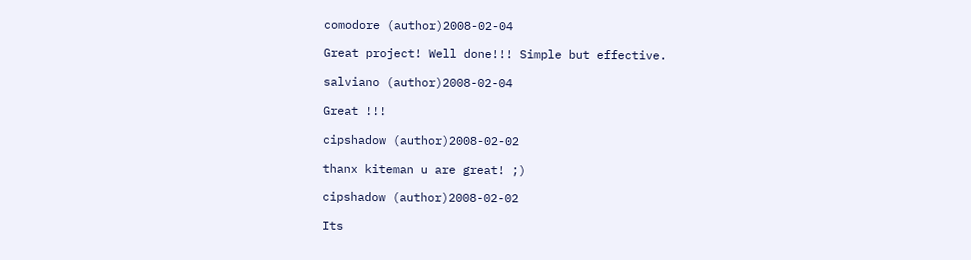comodore (author)2008-02-04

Great project! Well done!!! Simple but effective.

salviano (author)2008-02-04

Great !!!

cipshadow (author)2008-02-02

thanx kiteman u are great! ;)

cipshadow (author)2008-02-02

Its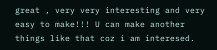great , very very interesting and very easy to make!!! U can make another things like that coz i am interesed.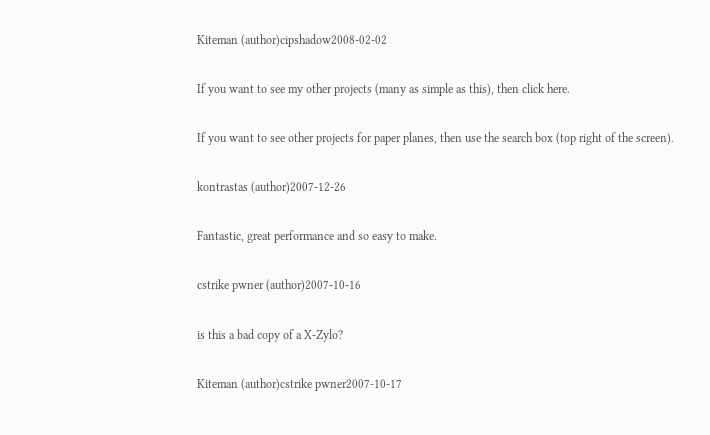Kiteman (author)cipshadow2008-02-02

If you want to see my other projects (many as simple as this), then click here.

If you want to see other projects for paper planes, then use the search box (top right of the screen).

kontrastas (author)2007-12-26

Fantastic, great performance and so easy to make.

cstrike pwner (author)2007-10-16

is this a bad copy of a X-Zylo?

Kiteman (author)cstrike pwner2007-10-17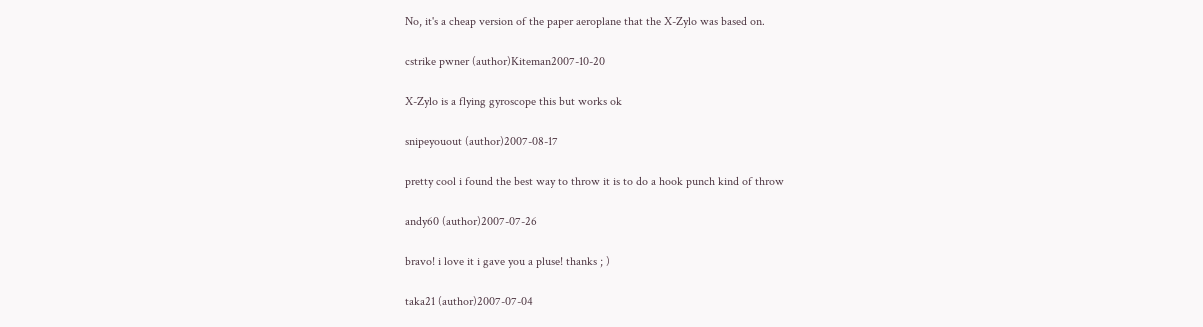No, it's a cheap version of the paper aeroplane that the X-Zylo was based on.

cstrike pwner (author)Kiteman2007-10-20

X-Zylo is a flying gyroscope this but works ok

snipeyouout (author)2007-08-17

pretty cool i found the best way to throw it is to do a hook punch kind of throw

andy60 (author)2007-07-26

bravo! i love it i gave you a pluse! thanks ; )

taka21 (author)2007-07-04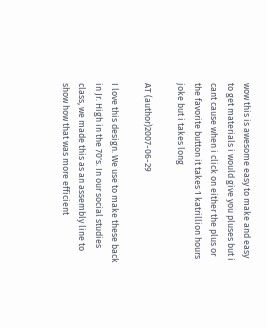wow this is awesome easy to make and easy to get materials i would give you pluses but i cant cause when i click on either the plus or the favorite button it takes 1 katrillion hours joke but i takes long

AT (author)2007-06-29

I love this design. We use to make these back in Jr. High in the 70's. In our social studies class, we made this as an assembly line to show how that was more efficient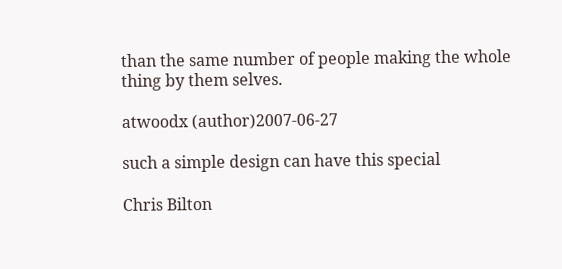than the same number of people making the whole thing by them selves.

atwoodx (author)2007-06-27

such a simple design can have this special

Chris Bilton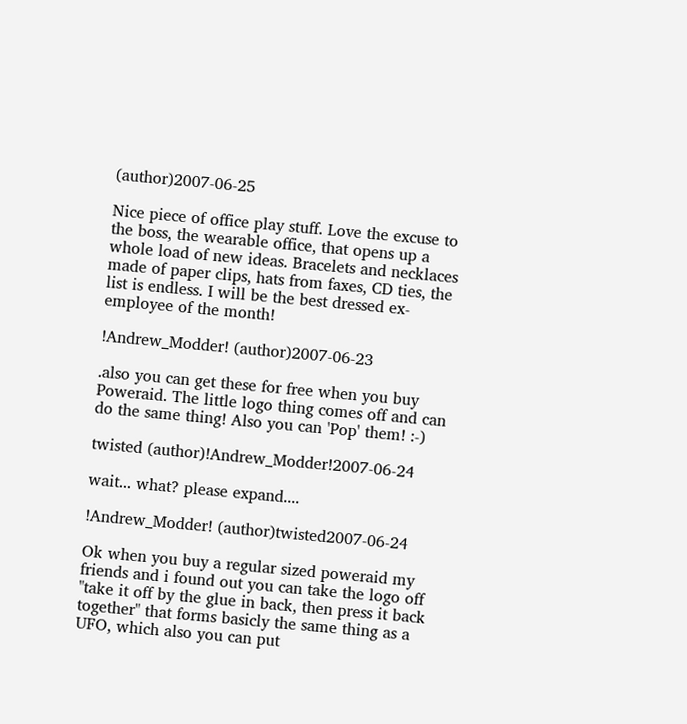(author)2007-06-25

Nice piece of office play stuff. Love the excuse to the boss, the wearable office, that opens up a whole load of new ideas. Bracelets and necklaces made of paper clips, hats from faxes, CD ties, the list is endless. I will be the best dressed ex-employee of the month!

!Andrew_Modder! (author)2007-06-23

.also you can get these for free when you buy Poweraid. The little logo thing comes off and can do the same thing! Also you can 'Pop' them! :-)

twisted (author)!Andrew_Modder!2007-06-24

wait... what? please expand....

!Andrew_Modder! (author)twisted2007-06-24

Ok when you buy a regular sized poweraid my friends and i found out you can take the logo off "take it off by the glue in back, then press it back together" that forms basicly the same thing as a UFO, which also you can put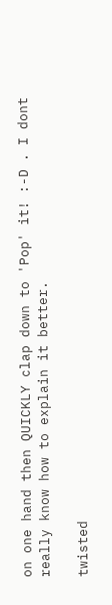on one hand then QUICKLY clap down to 'Pop' it! :-D . I dont really know how to explain it better.

twisted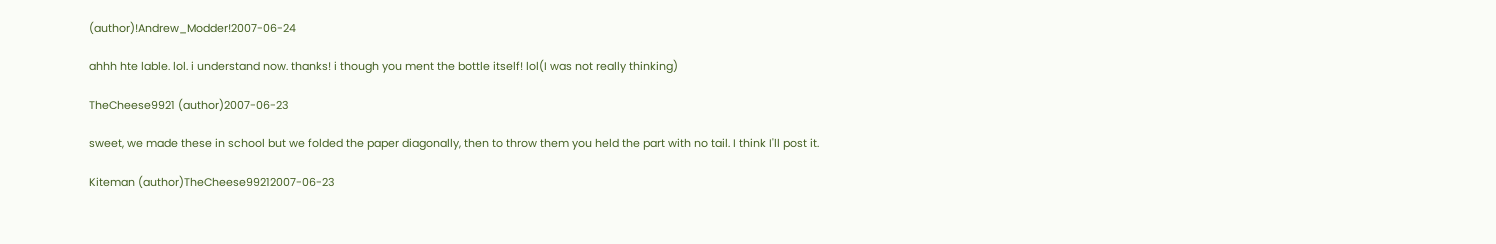(author)!Andrew_Modder!2007-06-24

ahhh hte lable. lol. i understand now. thanks! i though you ment the bottle itself! lol(I was not really thinking)

TheCheese9921 (author)2007-06-23

sweet, we made these in school but we folded the paper diagonally, then to throw them you held the part with no tail. I think I'll post it.

Kiteman (author)TheCheese99212007-06-23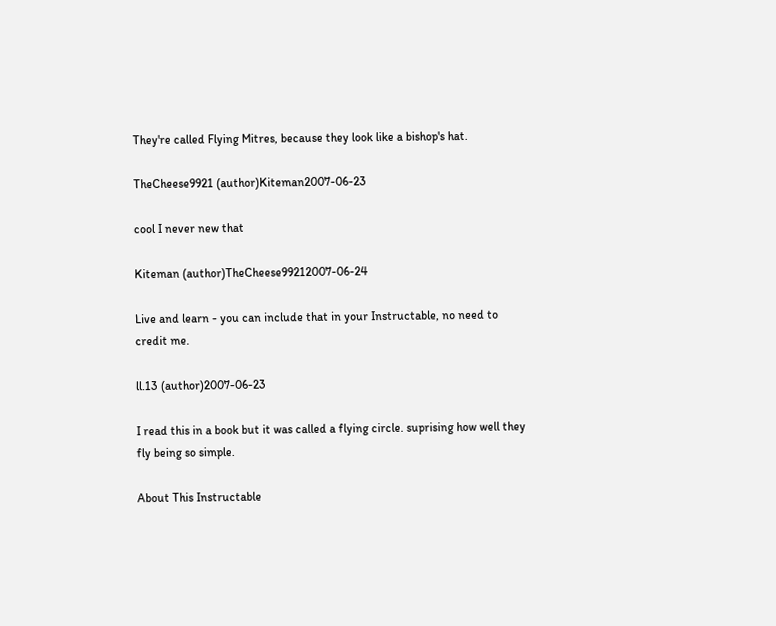They're called Flying Mitres, because they look like a bishop's hat.

TheCheese9921 (author)Kiteman2007-06-23

cool I never new that

Kiteman (author)TheCheese99212007-06-24

Live and learn - you can include that in your Instructable, no need to credit me.

ll.13 (author)2007-06-23

I read this in a book but it was called a flying circle. suprising how well they fly being so simple.

About This Instructable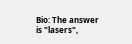Bio: The answer is "lasers",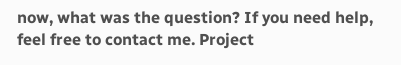now, what was the question? If you need help, feel free to contact me. Project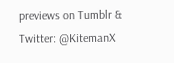previews on Tumblr & Twitter: @KitemanX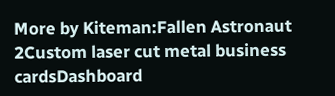More by Kiteman:Fallen Astronaut 2Custom laser cut metal business cardsDashboard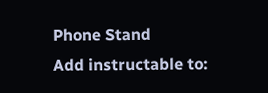Phone Stand
Add instructable to: